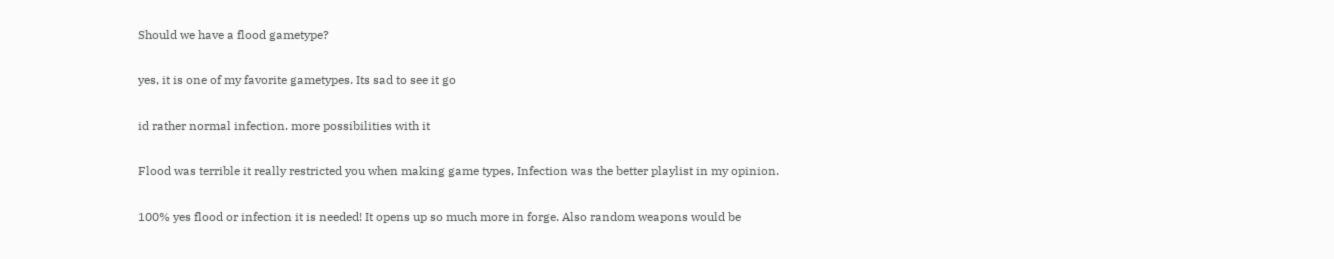Should we have a flood gametype?

yes, it is one of my favorite gametypes. Its sad to see it go

id rather normal infection. more possibilities with it

Flood was terrible it really restricted you when making game types, Infection was the better playlist in my opinion.

100% yes flood or infection it is needed! It opens up so much more in forge. Also random weapons would be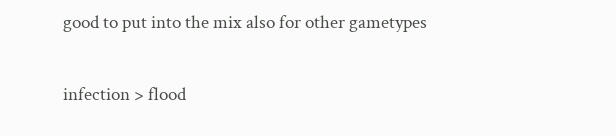good to put into the mix also for other gametypes

infection > flood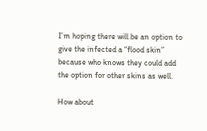I’m hoping there will be an option to give the infected a “flood skin” because who knows they could add the option for other skins as well.

How about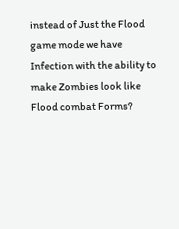instead of Just the Flood game mode we have Infection with the ability to make Zombies look like Flood combat Forms?